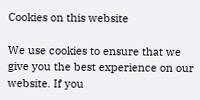Cookies on this website

We use cookies to ensure that we give you the best experience on our website. If you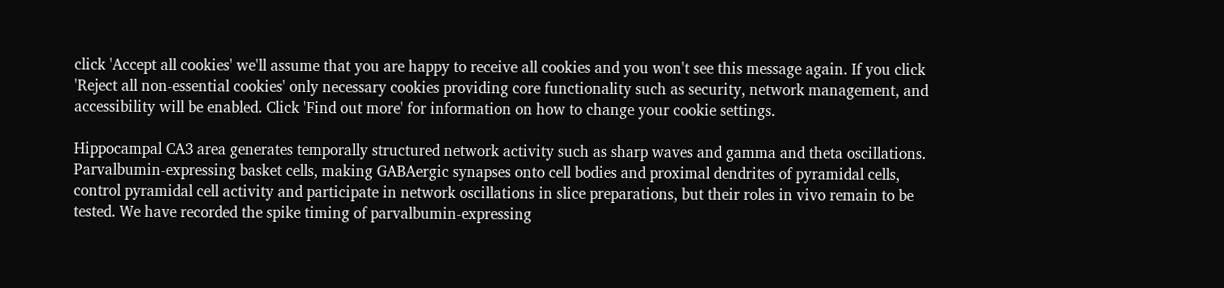click 'Accept all cookies' we'll assume that you are happy to receive all cookies and you won't see this message again. If you click 'Reject all non-essential cookies' only necessary cookies providing core functionality such as security, network management, and accessibility will be enabled. Click 'Find out more' for information on how to change your cookie settings.

Hippocampal CA3 area generates temporally structured network activity such as sharp waves and gamma and theta oscillations. Parvalbumin-expressing basket cells, making GABAergic synapses onto cell bodies and proximal dendrites of pyramidal cells, control pyramidal cell activity and participate in network oscillations in slice preparations, but their roles in vivo remain to be tested. We have recorded the spike timing of parvalbumin-expressing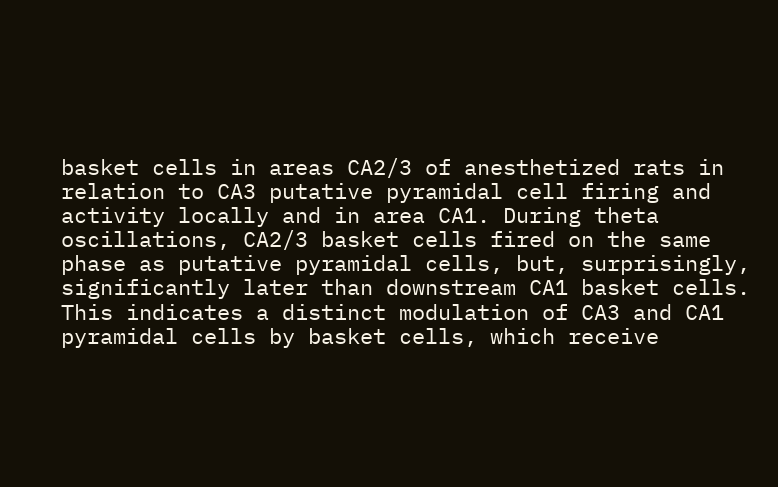basket cells in areas CA2/3 of anesthetized rats in relation to CA3 putative pyramidal cell firing and activity locally and in area CA1. During theta oscillations, CA2/3 basket cells fired on the same phase as putative pyramidal cells, but, surprisingly, significantly later than downstream CA1 basket cells. This indicates a distinct modulation of CA3 and CA1 pyramidal cells by basket cells, which receive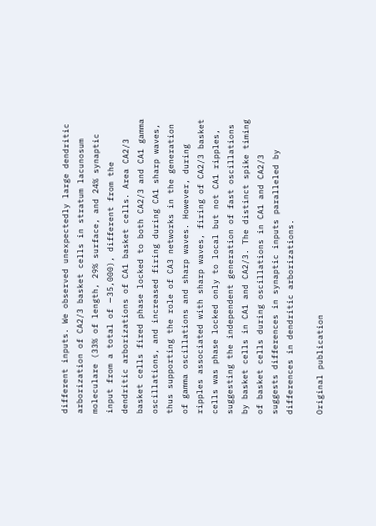different inputs. We observed unexpectedly large dendritic arborization of CA2/3 basket cells in stratum lacunosum moleculare (33% of length, 29% surface, and 24% synaptic input from a total of ∼35,000), different from the dendritic arborizations of CA1 basket cells. Area CA2/3 basket cells fired phase locked to both CA2/3 and CA1 gamma oscillations, and increased firing during CA1 sharp waves, thus supporting the role of CA3 networks in the generation of gamma oscillations and sharp waves. However, during ripples associated with sharp waves, firing of CA2/3 basket cells was phase locked only to local but not CA1 ripples, suggesting the independent generation of fast oscillations by basket cells in CA1 and CA2/3. The distinct spike timing of basket cells during oscillations in CA1 and CA2/3 suggests differences in synaptic inputs paralleled by differences in dendritic arborizations.

Original publication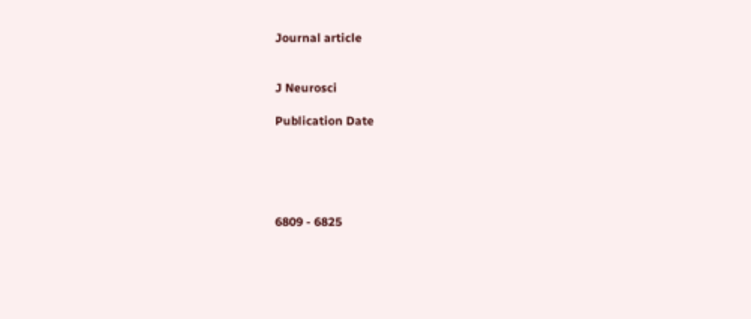Journal article


J Neurosci

Publication Date





6809 - 6825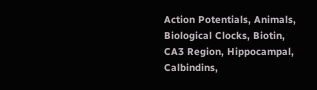Action Potentials, Animals, Biological Clocks, Biotin, CA3 Region, Hippocampal, Calbindins,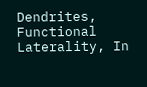Dendrites, Functional Laterality, In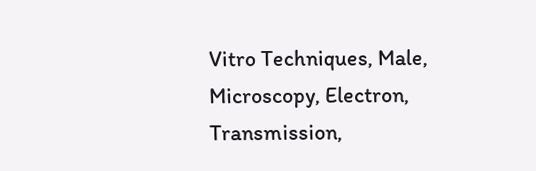Vitro Techniques, Male, Microscopy, Electron, Transmission,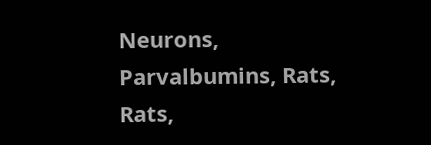Neurons, Parvalbumins, Rats, Rats,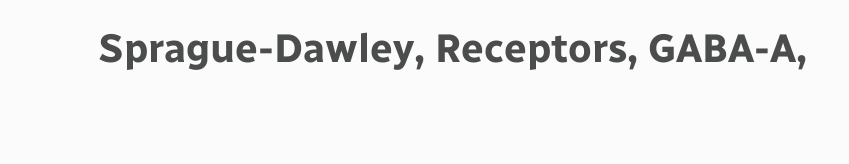Sprague-Dawley, Receptors, GABA-A,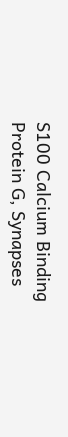S100 Calcium Binding Protein G, Synapses